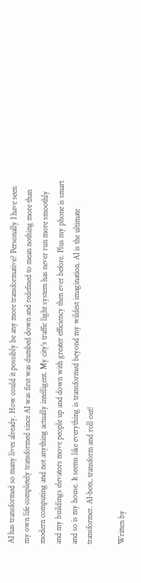AI has transformed so many lives already. How could it possibly be any more transformative? Personally I have seen my own life completely transformed since AI was first was dumbed down and redefined to mean nothing more than modern computing and not anything actually intelligent. My city’s traffic light system has never run more smoothly and my buildings elevators move people up and down with greater efficiency then ever before. Plus my phone is smart and so is my house. It seems like everything is transformed beyond my wildest imagination. AI is the ultimate transformer. AI-bots, transform and roll out!

Written by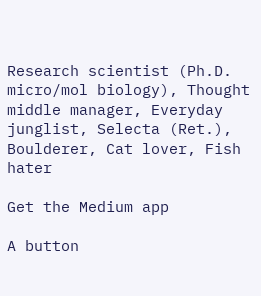Research scientist (Ph.D. micro/mol biology), Thought middle manager, Everyday junglist, Selecta (Ret.), Boulderer, Cat lover, Fish hater

Get the Medium app

A button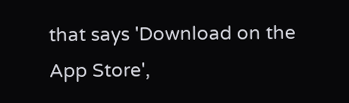that says 'Download on the App Store',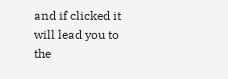and if clicked it will lead you to the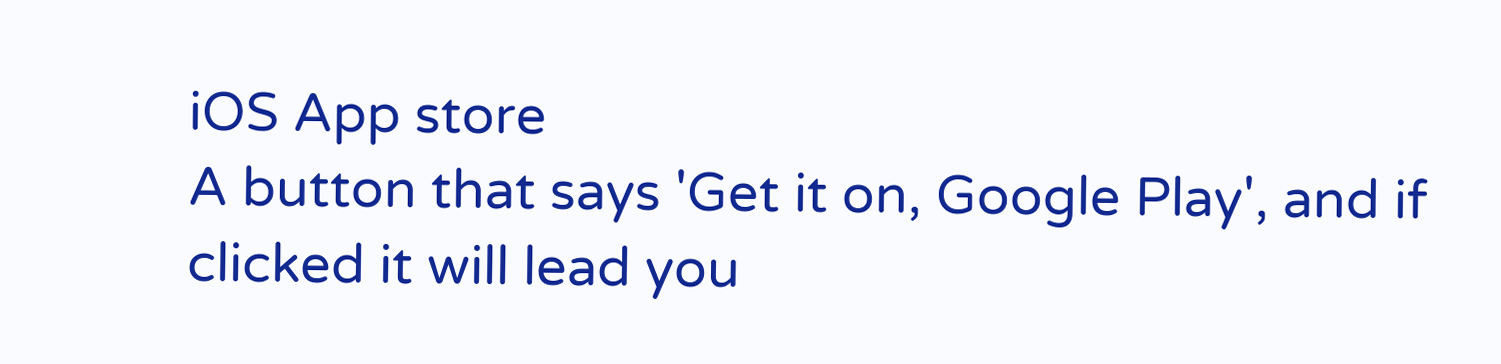iOS App store
A button that says 'Get it on, Google Play', and if clicked it will lead you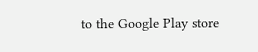to the Google Play store